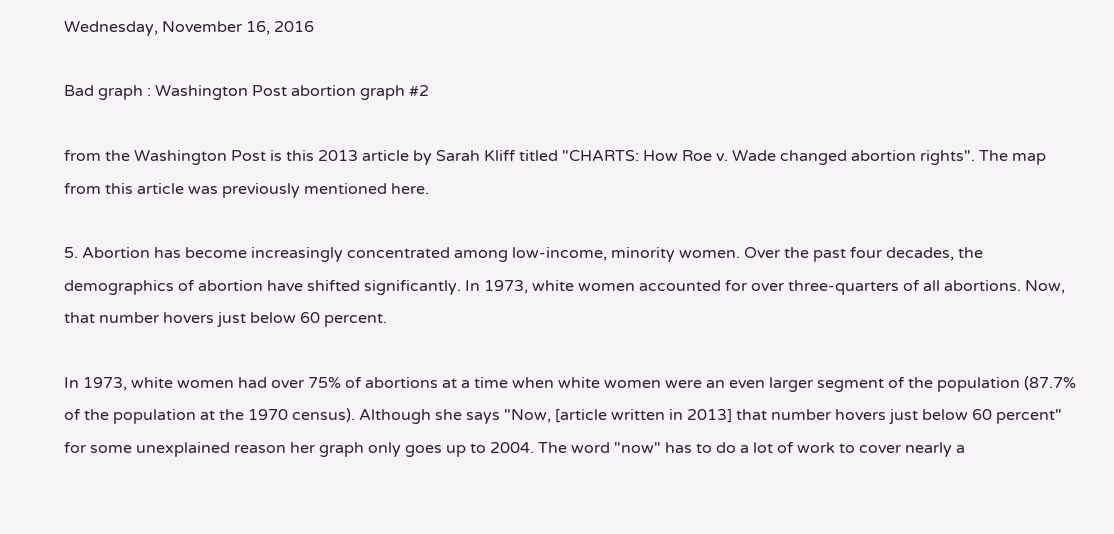Wednesday, November 16, 2016

Bad graph : Washington Post abortion graph #2

from the Washington Post is this 2013 article by Sarah Kliff titled "CHARTS: How Roe v. Wade changed abortion rights". The map from this article was previously mentioned here.

5. Abortion has become increasingly concentrated among low-income, minority women. Over the past four decades, the demographics of abortion have shifted significantly. In 1973, white women accounted for over three-quarters of all abortions. Now, that number hovers just below 60 percent.

In 1973, white women had over 75% of abortions at a time when white women were an even larger segment of the population (87.7% of the population at the 1970 census). Although she says "Now, [article written in 2013] that number hovers just below 60 percent" for some unexplained reason her graph only goes up to 2004. The word "now" has to do a lot of work to cover nearly a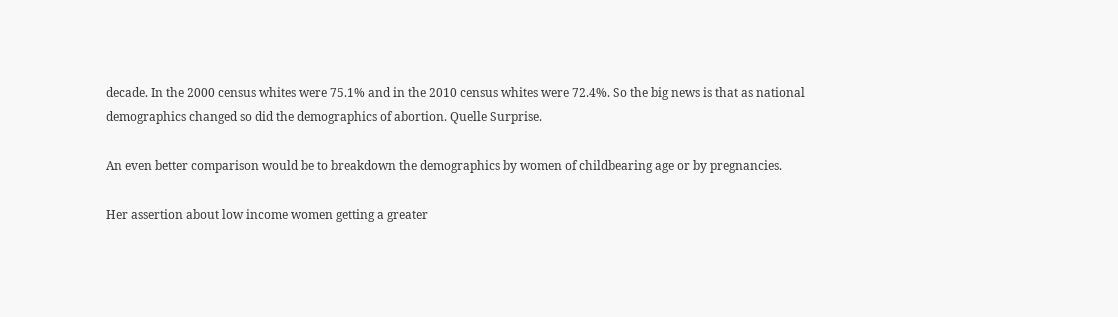decade. In the 2000 census whites were 75.1% and in the 2010 census whites were 72.4%. So the big news is that as national demographics changed so did the demographics of abortion. Quelle Surprise.

An even better comparison would be to breakdown the demographics by women of childbearing age or by pregnancies.

Her assertion about low income women getting a greater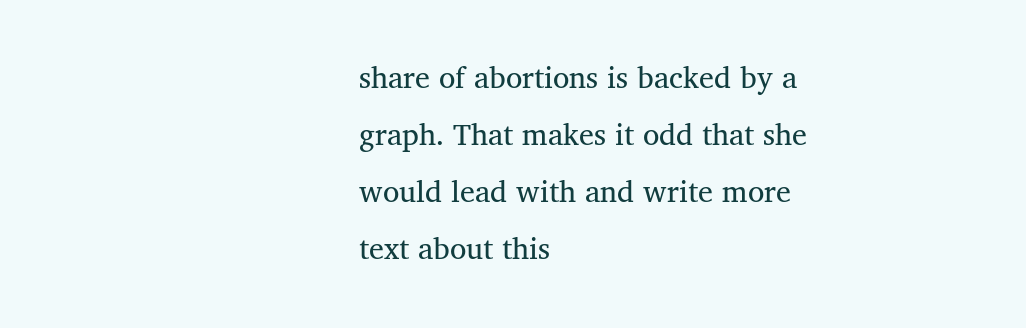share of abortions is backed by a graph. That makes it odd that she would lead with and write more text about this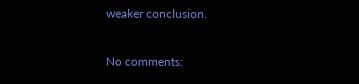weaker conclusion.

No comments: